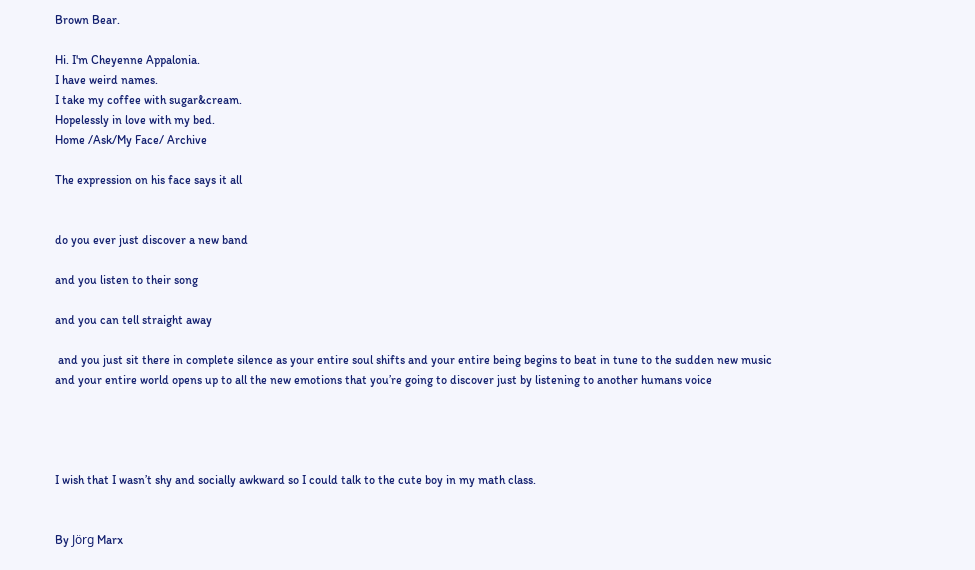Brown Bear.

Hi. I'm Cheyenne Appalonia.
I have weird names.
I take my coffee with sugar&cream.
Hopelessly in love with my bed.
Home /Ask/My Face/ Archive

The expression on his face says it all


do you ever just discover a new band

and you listen to their song

and you can tell straight away

 and you just sit there in complete silence as your entire soul shifts and your entire being begins to beat in tune to the sudden new music and your entire world opens up to all the new emotions that you’re going to discover just by listening to another humans voice




I wish that I wasn’t shy and socially awkward so I could talk to the cute boy in my math class.


By Jörg Marx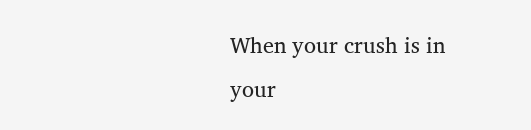When your crush is in your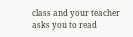class and your teacher asks you to read